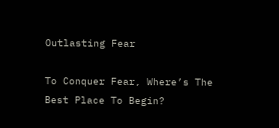Outlasting Fear

To Conquer Fear, Where’s The Best Place To Begin?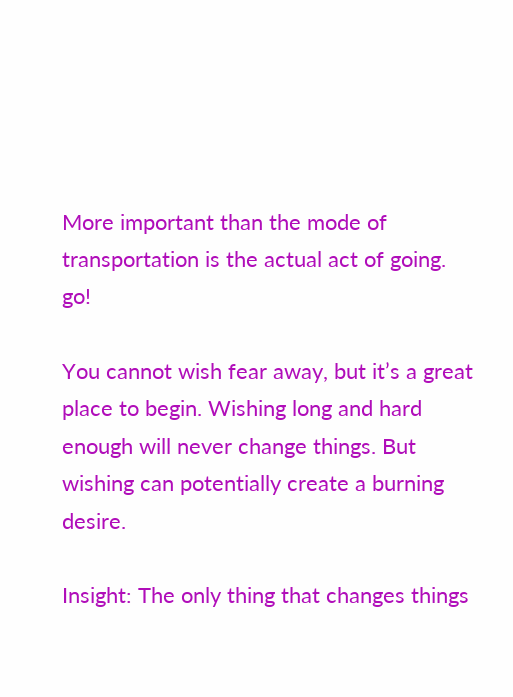More important than the mode of transportation is the actual act of going. go!

You cannot wish fear away, but it’s a great place to begin. Wishing long and hard enough will never change things. But wishing can potentially create a burning desire.

Insight: The only thing that changes things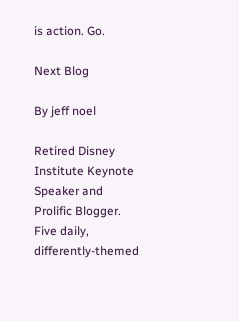is action. Go.

Next Blog

By jeff noel

Retired Disney Institute Keynote Speaker and Prolific Blogger. Five daily, differently-themed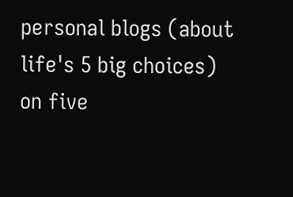personal blogs (about life's 5 big choices) on five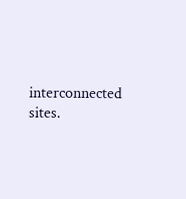interconnected sites.